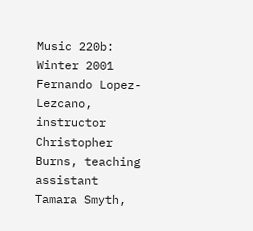Music 220b: Winter 2001
Fernando Lopez-Lezcano, instructor
Christopher Burns, teaching assistant
Tamara Smyth,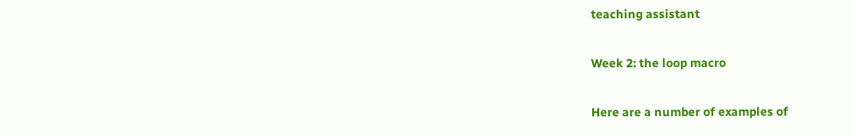teaching assistant

Week 2: the loop macro

Here are a number of examples of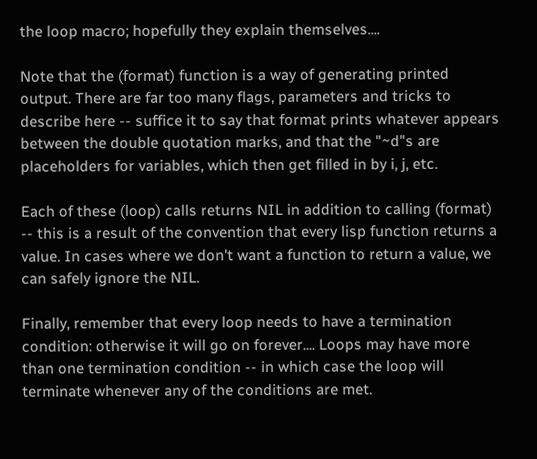the loop macro; hopefully they explain themselves....

Note that the (format) function is a way of generating printed output. There are far too many flags, parameters and tricks to describe here -- suffice it to say that format prints whatever appears between the double quotation marks, and that the "~d"s are placeholders for variables, which then get filled in by i, j, etc.

Each of these (loop) calls returns NIL in addition to calling (format) -- this is a result of the convention that every lisp function returns a value. In cases where we don't want a function to return a value, we can safely ignore the NIL.

Finally, remember that every loop needs to have a termination condition: otherwise it will go on forever.... Loops may have more than one termination condition -- in which case the loop will terminate whenever any of the conditions are met.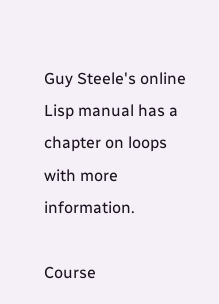Guy Steele's online Lisp manual has a chapter on loops with more information.

Course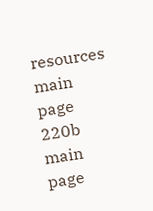resources main page
220b main page